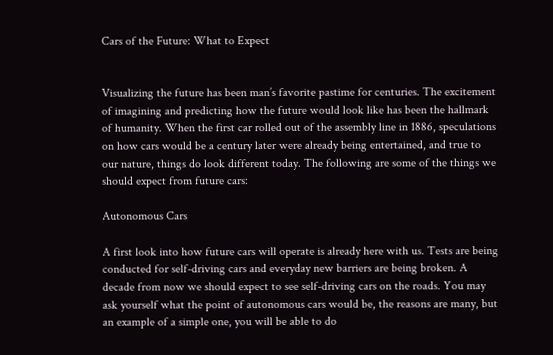Cars of the Future: What to Expect


Visualizing the future has been man’s favorite pastime for centuries. The excitement of imagining and predicting how the future would look like has been the hallmark of humanity. When the first car rolled out of the assembly line in 1886, speculations on how cars would be a century later were already being entertained, and true to our nature, things do look different today. The following are some of the things we should expect from future cars:

Autonomous Cars

A first look into how future cars will operate is already here with us. Tests are being conducted for self-driving cars and everyday new barriers are being broken. A decade from now we should expect to see self-driving cars on the roads. You may ask yourself what the point of autonomous cars would be, the reasons are many, but an example of a simple one, you will be able to do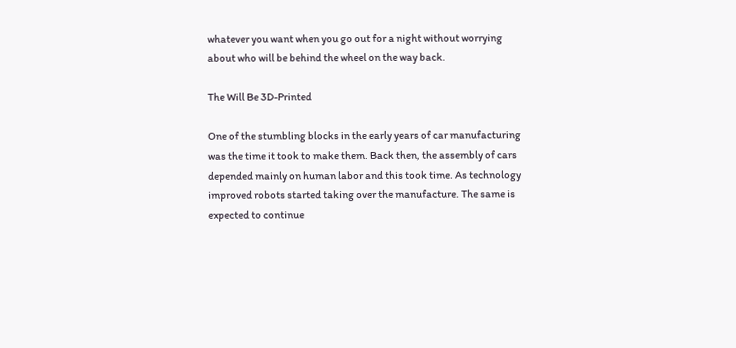whatever you want when you go out for a night without worrying about who will be behind the wheel on the way back.

The Will Be 3D-Printed

One of the stumbling blocks in the early years of car manufacturing was the time it took to make them. Back then, the assembly of cars depended mainly on human labor and this took time. As technology improved robots started taking over the manufacture. The same is expected to continue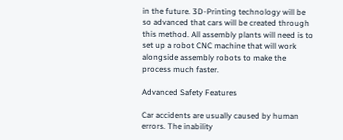in the future. 3D-Printing technology will be so advanced that cars will be created through this method. All assembly plants will need is to set up a robot CNC machine that will work alongside assembly robots to make the process much faster.

Advanced Safety Features

Car accidents are usually caused by human errors. The inability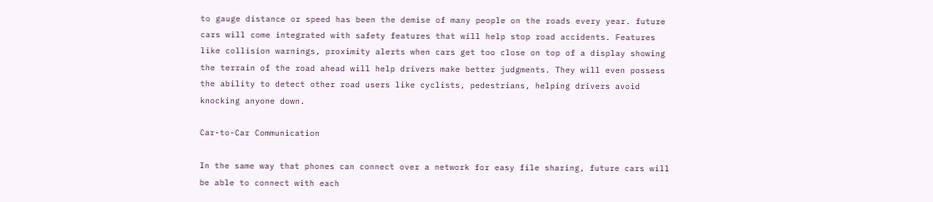to gauge distance or speed has been the demise of many people on the roads every year. future cars will come integrated with safety features that will help stop road accidents. Features like collision warnings, proximity alerts when cars get too close on top of a display showing the terrain of the road ahead will help drivers make better judgments. They will even possess the ability to detect other road users like cyclists, pedestrians, helping drivers avoid knocking anyone down.

Car-to-Car Communication

In the same way that phones can connect over a network for easy file sharing, future cars will be able to connect with each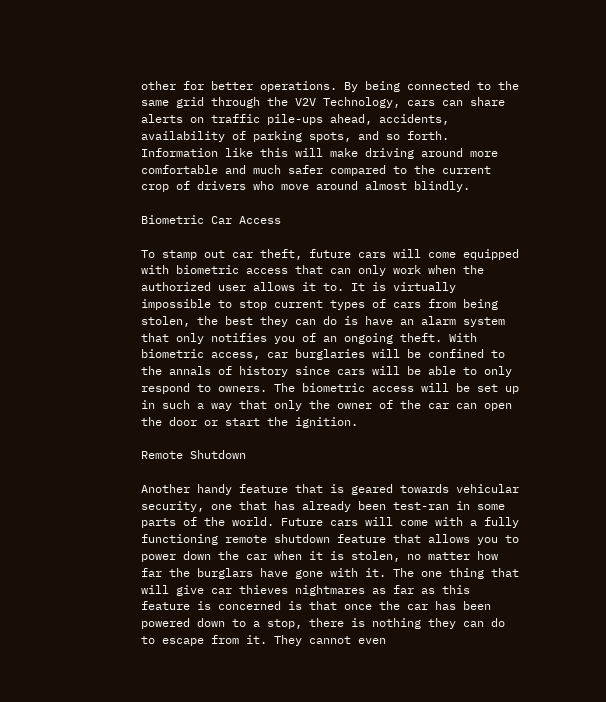other for better operations. By being connected to the same grid through the V2V Technology, cars can share alerts on traffic pile-ups ahead, accidents, availability of parking spots, and so forth. Information like this will make driving around more comfortable and much safer compared to the current crop of drivers who move around almost blindly.

Biometric Car Access

To stamp out car theft, future cars will come equipped with biometric access that can only work when the authorized user allows it to. It is virtually impossible to stop current types of cars from being stolen, the best they can do is have an alarm system that only notifies you of an ongoing theft. With biometric access, car burglaries will be confined to the annals of history since cars will be able to only respond to owners. The biometric access will be set up in such a way that only the owner of the car can open the door or start the ignition.

Remote Shutdown

Another handy feature that is geared towards vehicular security, one that has already been test-ran in some parts of the world. Future cars will come with a fully functioning remote shutdown feature that allows you to power down the car when it is stolen, no matter how far the burglars have gone with it. The one thing that will give car thieves nightmares as far as this feature is concerned is that once the car has been powered down to a stop, there is nothing they can do to escape from it. They cannot even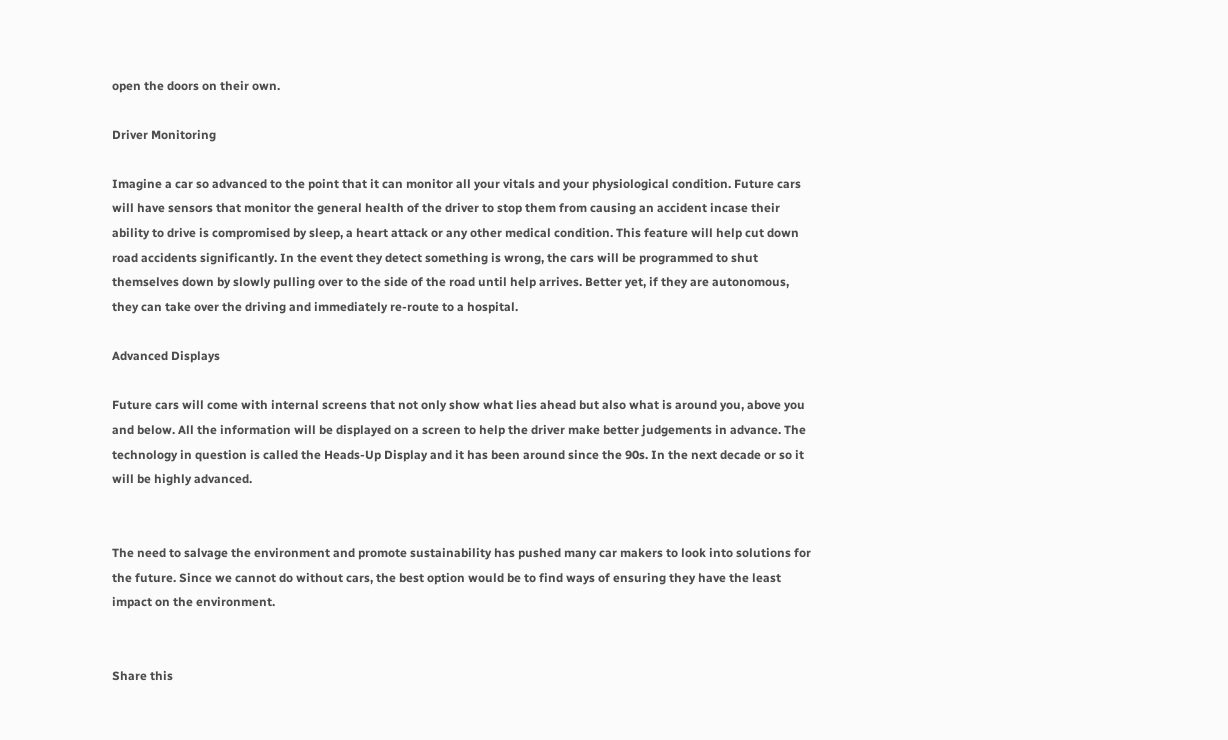open the doors on their own.

Driver Monitoring

Imagine a car so advanced to the point that it can monitor all your vitals and your physiological condition. Future cars will have sensors that monitor the general health of the driver to stop them from causing an accident incase their ability to drive is compromised by sleep, a heart attack or any other medical condition. This feature will help cut down road accidents significantly. In the event they detect something is wrong, the cars will be programmed to shut themselves down by slowly pulling over to the side of the road until help arrives. Better yet, if they are autonomous, they can take over the driving and immediately re-route to a hospital.

Advanced Displays

Future cars will come with internal screens that not only show what lies ahead but also what is around you, above you and below. All the information will be displayed on a screen to help the driver make better judgements in advance. The technology in question is called the Heads-Up Display and it has been around since the 90s. In the next decade or so it will be highly advanced.


The need to salvage the environment and promote sustainability has pushed many car makers to look into solutions for the future. Since we cannot do without cars, the best option would be to find ways of ensuring they have the least impact on the environment.


Share this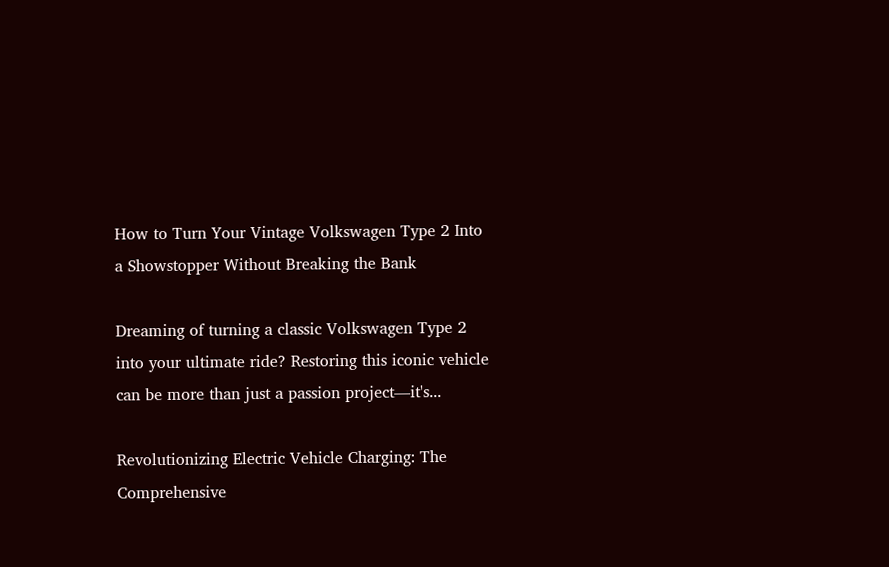How to Turn Your Vintage Volkswagen Type 2 Into a Showstopper Without Breaking the Bank

Dreaming of turning a classic Volkswagen Type 2 into your ultimate ride? Restoring this iconic vehicle can be more than just a passion project—it's...

Revolutionizing Electric Vehicle Charging: The Comprehensive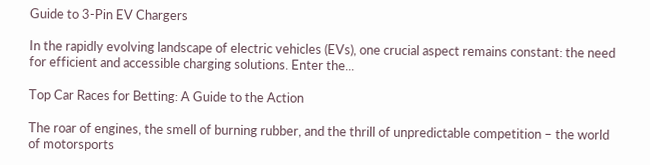Guide to 3-Pin EV Chargers

In the rapidly evolving landscape of electric vehicles (EVs), one crucial aspect remains constant: the need for efficient and accessible charging solutions. Enter the...

Top Car Races for Betting: A Guide to the Action

The roar of engines, the smell of burning rubber, and the thrill of unpredictable competition – the world of motorsports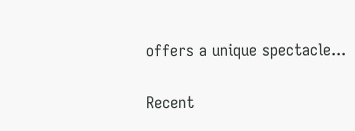offers a unique spectacle...

Recent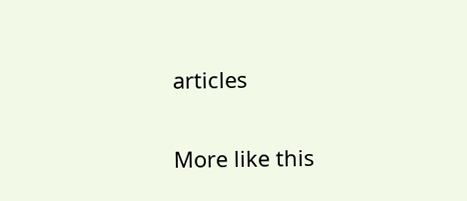articles

More like this